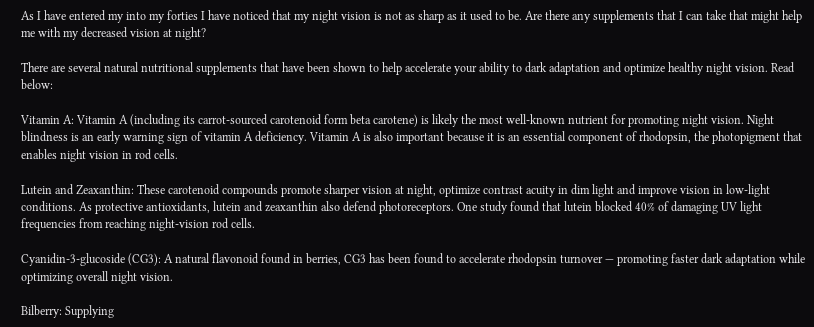As I have entered my into my forties I have noticed that my night vision is not as sharp as it used to be. Are there any supplements that I can take that might help me with my decreased vision at night?

There are several natural nutritional supplements that have been shown to help accelerate your ability to dark adaptation and optimize healthy night vision. Read below:

Vitamin A: Vitamin A (including its carrot-sourced carotenoid form beta carotene) is likely the most well-known nutrient for promoting night vision. Night blindness is an early warning sign of vitamin A deficiency. Vitamin A is also important because it is an essential component of rhodopsin, the photopigment that enables night vision in rod cells.

Lutein and Zeaxanthin: These carotenoid compounds promote sharper vision at night, optimize contrast acuity in dim light and improve vision in low-light conditions. As protective antioxidants, lutein and zeaxanthin also defend photoreceptors. One study found that lutein blocked 40% of damaging UV light frequencies from reaching night-vision rod cells.

Cyanidin-3-glucoside (CG3): A natural flavonoid found in berries, CG3 has been found to accelerate rhodopsin turnover — promoting faster dark adaptation while optimizing overall night vision.

Bilberry: Supplying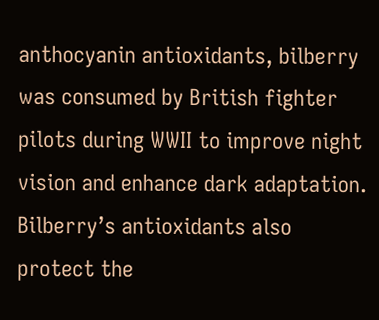anthocyanin antioxidants, bilberry was consumed by British fighter pilots during WWII to improve night vision and enhance dark adaptation. Bilberry’s antioxidants also protect the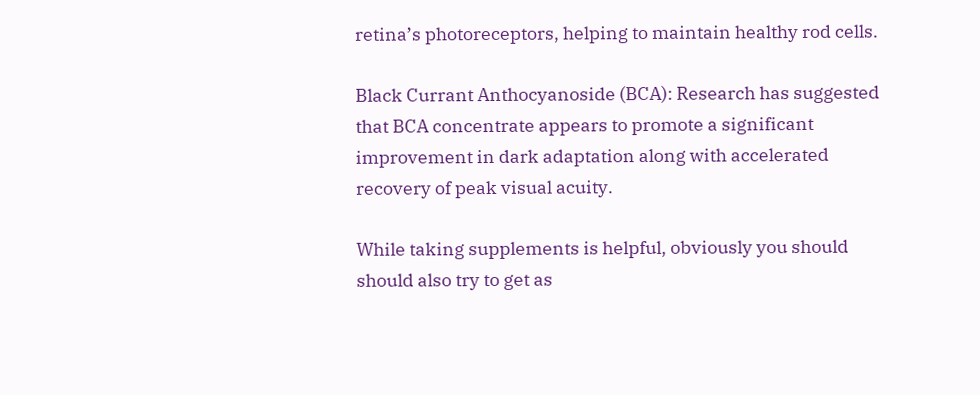retina’s photoreceptors, helping to maintain healthy rod cells.

Black Currant Anthocyanoside (BCA): Research has suggested that BCA concentrate appears to promote a significant improvement in dark adaptation along with accelerated recovery of peak visual acuity.

While taking supplements is helpful, obviously you should should also try to get as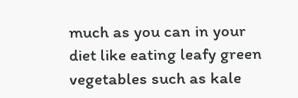much as you can in your diet like eating leafy green vegetables such as kale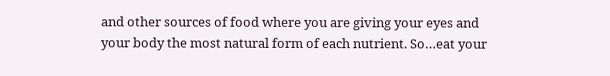and other sources of food where you are giving your eyes and your body the most natural form of each nutrient. So…eat your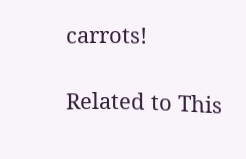carrots!

Related to This